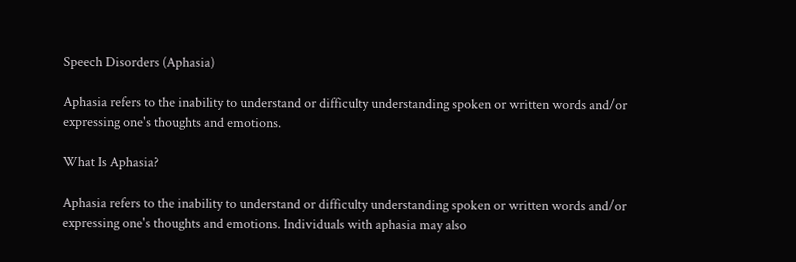Speech Disorders (Aphasia)

Aphasia refers to the inability to understand or difficulty understanding spoken or written words and/or expressing one's thoughts and emotions.

What Is Aphasia?

Aphasia refers to the inability to understand or difficulty understanding spoken or written words and/or expressing one's thoughts and emotions. Individuals with aphasia may also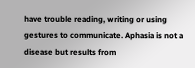have trouble reading, writing or using gestures to communicate. Aphasia is not a disease but results from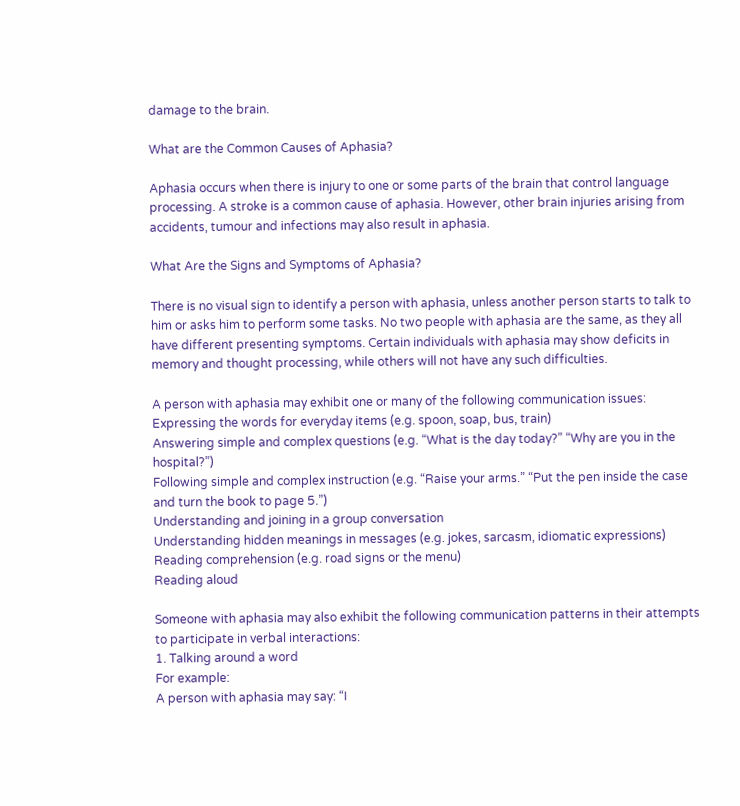damage to the brain.

What are the Common Causes of Aphasia?

Aphasia occurs when there is injury to one or some parts of the brain that control language processing. A stroke is a common cause of aphasia. However, other brain injuries arising from accidents, tumour and infections may also result in aphasia.

What Are the Signs and Symptoms of Aphasia?

There is no visual sign to identify a person with aphasia, unless another person starts to talk to him or asks him to perform some tasks. No two people with aphasia are the same, as they all have different presenting symptoms. Certain individuals with aphasia may show deficits in memory and thought processing, while others will not have any such difficulties.

A person with aphasia may exhibit one or many of the following communication issues:
Expressing the words for everyday items (e.g. spoon, soap, bus, train)
Answering simple and complex questions (e.g. “What is the day today?” “Why are you in the hospital?”)
Following simple and complex instruction (e.g. “Raise your arms.” “Put the pen inside the case and turn the book to page 5.”)
Understanding and joining in a group conversation
Understanding hidden meanings in messages (e.g. jokes, sarcasm, idiomatic expressions)
Reading comprehension (e.g. road signs or the menu)
Reading aloud

Someone with aphasia may also exhibit the following communication patterns in their attempts to participate in verbal interactions:
1. Talking around a word
For example:
A person with aphasia may say: “I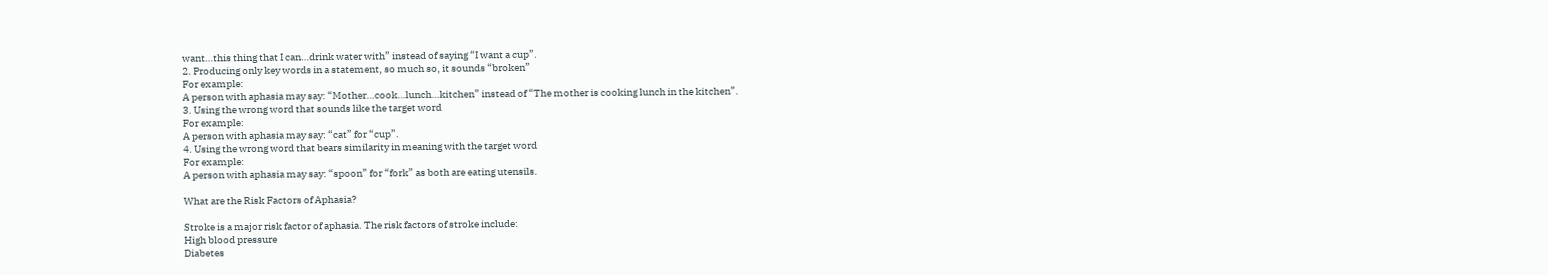want…this thing that I can…drink water with” instead of saying “I want a cup”.
2. Producing only key words in a statement, so much so, it sounds “broken”
For example:
A person with aphasia may say: “Mother…cook…lunch…kitchen” instead of “The mother is cooking lunch in the kitchen”.
3. Using the wrong word that sounds like the target word
For example:
A person with aphasia may say: “cat” for “cup”.
4. Using the wrong word that bears similarity in meaning with the target word
For example:
A person with aphasia may say: “spoon” for “fork” as both are eating utensils.

What are the Risk Factors of Aphasia?

Stroke is a major risk factor of aphasia. The risk factors of stroke include:
High blood pressure
Diabetes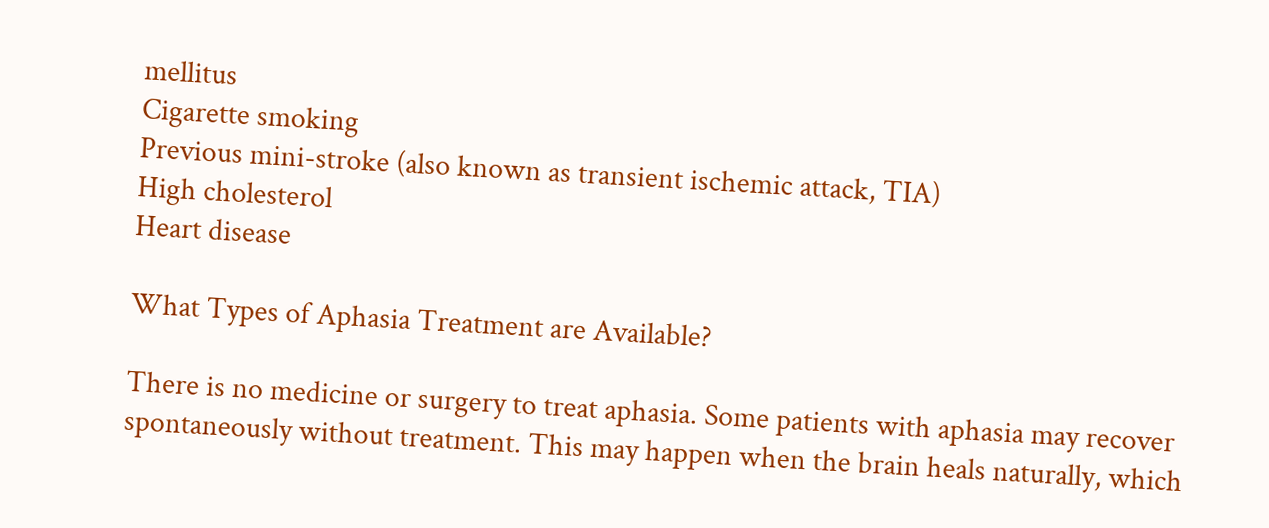mellitus
Cigarette smoking
Previous mini-stroke (also known as transient ischemic attack, TIA)
High cholesterol
Heart disease

What Types of Aphasia Treatment are Available?

There is no medicine or surgery to treat aphasia. Some patients with aphasia may recover spontaneously without treatment. This may happen when the brain heals naturally, which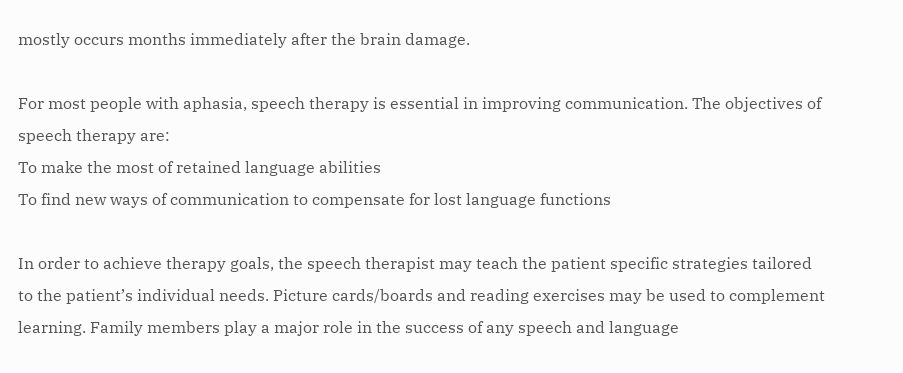mostly occurs months immediately after the brain damage.

For most people with aphasia, speech therapy is essential in improving communication. The objectives of speech therapy are:
To make the most of retained language abilities
To find new ways of communication to compensate for lost language functions

In order to achieve therapy goals, the speech therapist may teach the patient specific strategies tailored to the patient’s individual needs. Picture cards/boards and reading exercises may be used to complement learning. Family members play a major role in the success of any speech and language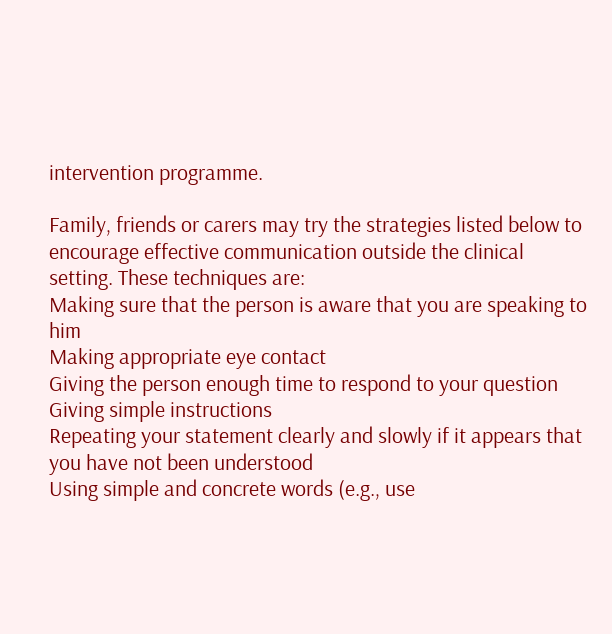intervention programme.

Family, friends or carers may try the strategies listed below to encourage effective communication outside the clinical setting. These techniques are:
Making sure that the person is aware that you are speaking to him
Making appropriate eye contact
Giving the person enough time to respond to your question
Giving simple instructions
Repeating your statement clearly and slowly if it appears that you have not been understood
Using simple and concrete words (e.g., use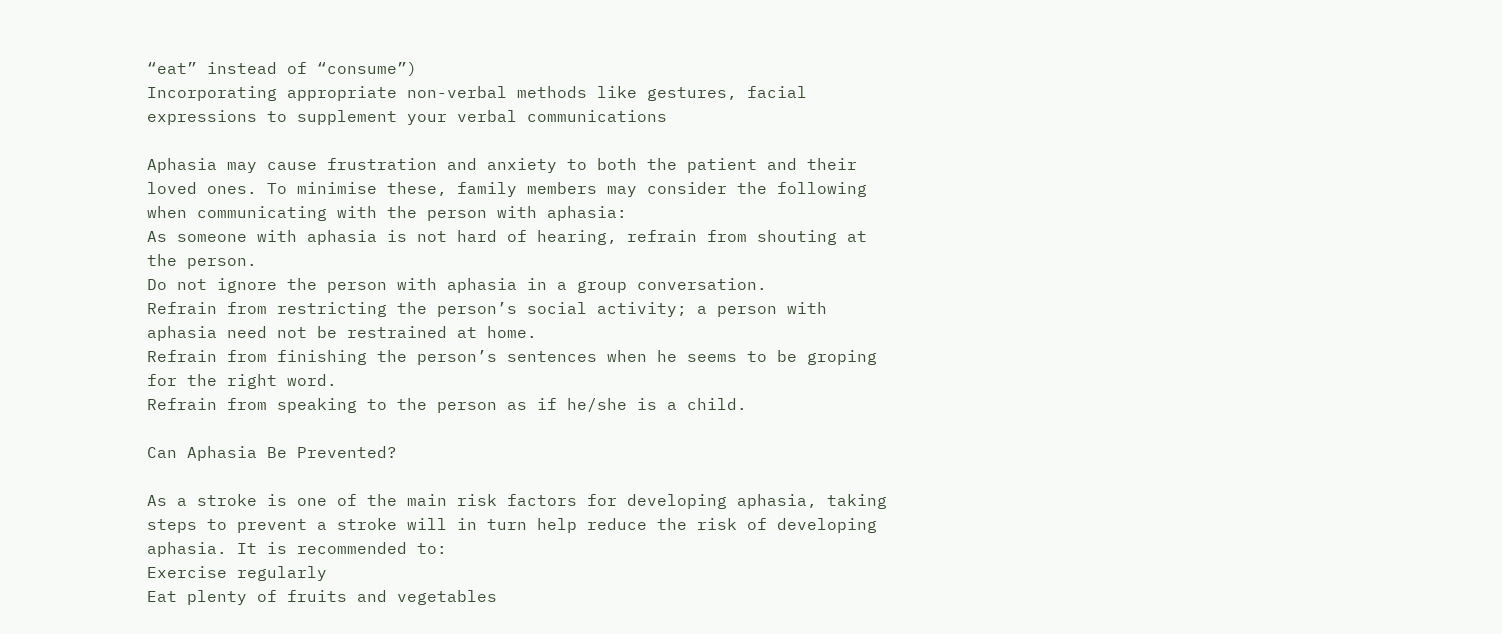“eat” instead of “consume”)
Incorporating appropriate non-verbal methods like gestures, facial expressions to supplement your verbal communications

Aphasia may cause frustration and anxiety to both the patient and their loved ones. To minimise these, family members may consider the following when communicating with the person with aphasia:
As someone with aphasia is not hard of hearing, refrain from shouting at the person.
Do not ignore the person with aphasia in a group conversation.
Refrain from restricting the person’s social activity; a person with aphasia need not be restrained at home.
Refrain from finishing the person’s sentences when he seems to be groping for the right word.
Refrain from speaking to the person as if he/she is a child.

Can Aphasia Be Prevented?

As a stroke is one of the main risk factors for developing aphasia, taking steps to prevent a stroke will in turn help reduce the risk of developing aphasia. It is recommended to:
Exercise regularly
Eat plenty of fruits and vegetables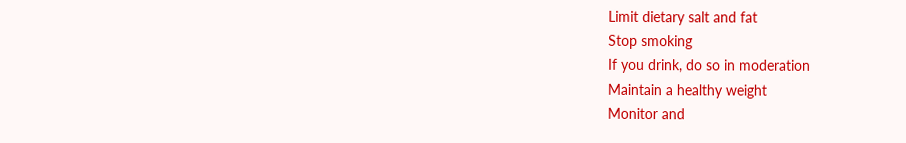Limit dietary salt and fat
Stop smoking
If you drink, do so in moderation
Maintain a healthy weight
Monitor and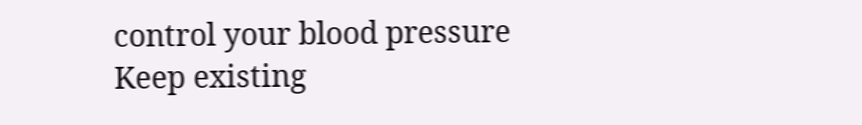control your blood pressure
Keep existing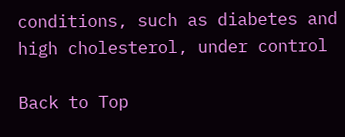conditions, such as diabetes and high cholesterol, under control

Back to Top